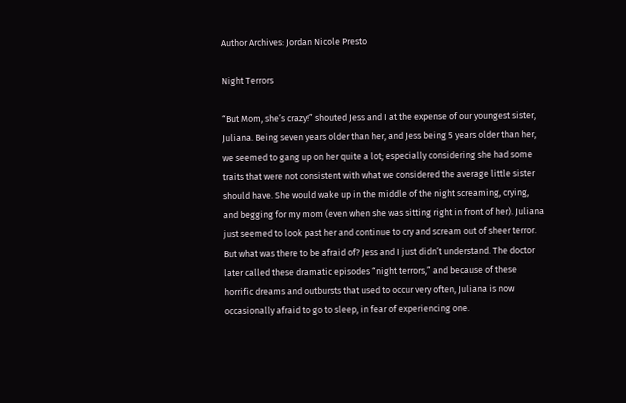Author Archives: Jordan Nicole Presto

Night Terrors

“But Mom, she’s crazy!” shouted Jess and I at the expense of our youngest sister, Juliana. Being seven years older than her, and Jess being 5 years older than her, we seemed to gang up on her quite a lot; especially considering she had some traits that were not consistent with what we considered the average little sister should have. She would wake up in the middle of the night screaming, crying, and begging for my mom (even when she was sitting right in front of her). Juliana just seemed to look past her and continue to cry and scream out of sheer terror. But what was there to be afraid of? Jess and I just didn’t understand. The doctor later called these dramatic episodes “night terrors,” and because of these horrific dreams and outbursts that used to occur very often, Juliana is now occasionally afraid to go to sleep, in fear of experiencing one.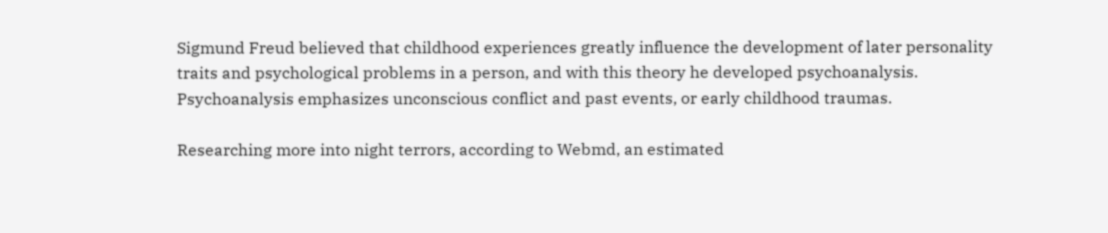Sigmund Freud believed that childhood experiences greatly influence the development of later personality traits and psychological problems in a person, and with this theory he developed psychoanalysis. Psychoanalysis emphasizes unconscious conflict and past events, or early childhood traumas.

Researching more into night terrors, according to Webmd, an estimated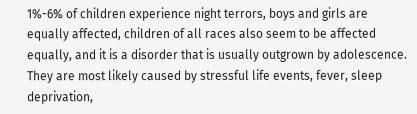1%-6% of children experience night terrors, boys and girls are equally affected, children of all races also seem to be affected equally, and it is a disorder that is usually outgrown by adolescence. They are most likely caused by stressful life events, fever, sleep deprivation,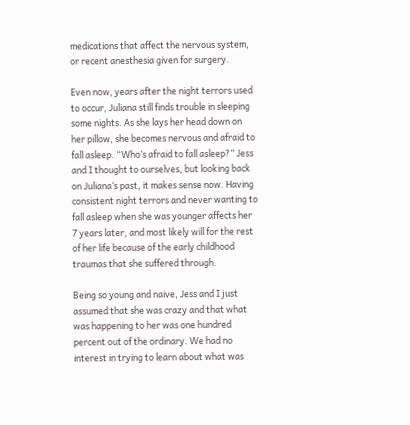medications that affect the nervous system, or recent anesthesia given for surgery.

Even now, years after the night terrors used to occur, Juliana still finds trouble in sleeping some nights. As she lays her head down on her pillow, she becomes nervous and afraid to fall asleep. “Who’s afraid to fall asleep?” Jess and I thought to ourselves, but looking back on Juliana’s past, it makes sense now. Having consistent night terrors and never wanting to fall asleep when she was younger affects her 7 years later, and most likely will for the rest of her life because of the early childhood traumas that she suffered through.

Being so young and naive, Jess and I just assumed that she was crazy and that what was happening to her was one hundred percent out of the ordinary. We had no interest in trying to learn about what was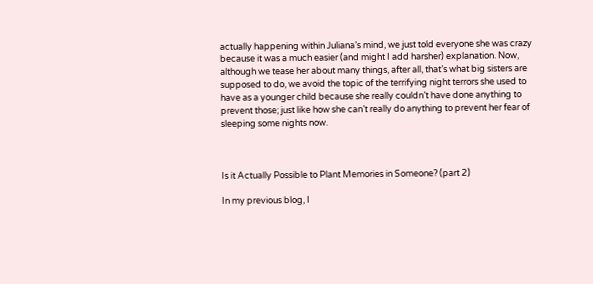actually happening within Juliana’s mind, we just told everyone she was crazy because it was a much easier (and might I add harsher) explanation. Now, although we tease her about many things, after all, that’s what big sisters are supposed to do, we avoid the topic of the terrifying night terrors she used to have as a younger child because she really couldn’t have done anything to prevent those; just like how she can’t really do anything to prevent her fear of sleeping some nights now.



Is it Actually Possible to Plant Memories in Someone? (part 2)

In my previous blog, I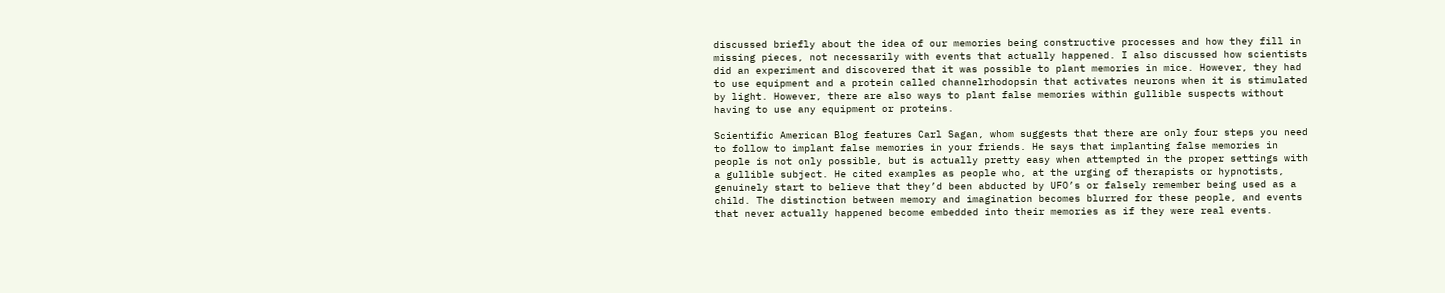discussed briefly about the idea of our memories being constructive processes and how they fill in missing pieces, not necessarily with events that actually happened. I also discussed how scientists did an experiment and discovered that it was possible to plant memories in mice. However, they had to use equipment and a protein called channelrhodopsin that activates neurons when it is stimulated by light. However, there are also ways to plant false memories within gullible suspects without having to use any equipment or proteins.

Scientific American Blog features Carl Sagan, whom suggests that there are only four steps you need to follow to implant false memories in your friends. He says that implanting false memories in people is not only possible, but is actually pretty easy when attempted in the proper settings with a gullible subject. He cited examples as people who, at the urging of therapists or hypnotists, genuinely start to believe that they’d been abducted by UFO’s or falsely remember being used as a child. The distinction between memory and imagination becomes blurred for these people, and events that never actually happened become embedded into their memories as if they were real events.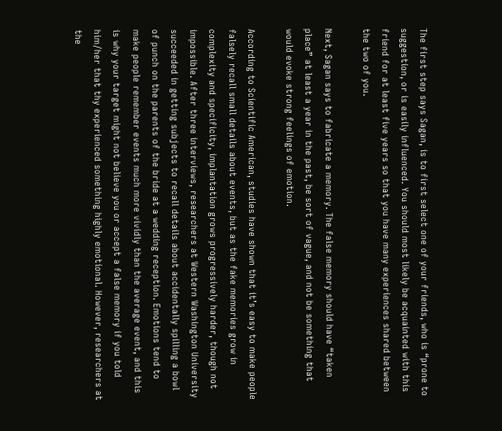The first step says Sagan, is to first select one of your friends, who is “prone to suggestion, or is easily influenced. You should most likely be acquainted with this friend for at least five years so that you have many experiences shared between the two of you.

Next, Sagan says to fabricate a memory. The false memory should have “taken place” at least a year in the past, be sort of vague, and not be something that would evoke strong feelings of emotion.

According to Scientific American, studies have shown that it’s easy to make people falsely recall small details about events, but as the fake memories grow in complexity and specificity, implantation grows progressively harder, though not impossible. After three interviews, researchers at Western Washington University succeeded in getting subjects to recall details about accidentally spilling a bowl of punch on the parents of the bride at a wedding reception. Emotions tend to make people remember events much more vividly than the average event, and this is why your target might not believe you or accept a false memory if you told him/her that thy experienced something highly emotional. However, researchers at the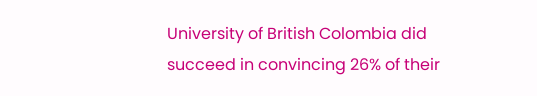University of British Colombia did succeed in convincing 26% of their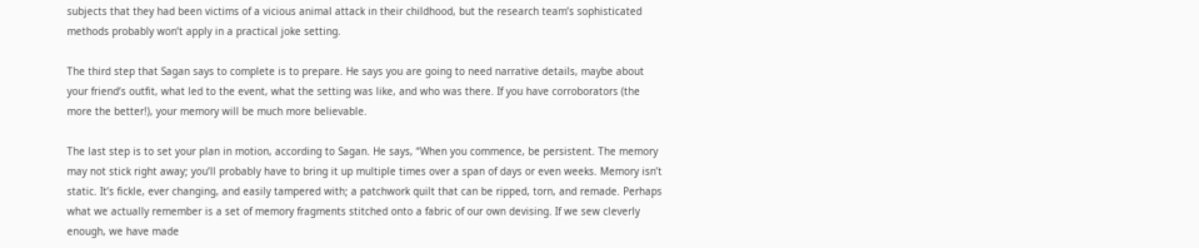subjects that they had been victims of a vicious animal attack in their childhood, but the research team’s sophisticated methods probably won’t apply in a practical joke setting.

The third step that Sagan says to complete is to prepare. He says you are going to need narrative details, maybe about your friend’s outfit, what led to the event, what the setting was like, and who was there. If you have corroborators (the more the better!), your memory will be much more believable.

The last step is to set your plan in motion, according to Sagan. He says, “When you commence, be persistent. The memory may not stick right away; you’ll probably have to bring it up multiple times over a span of days or even weeks. Memory isn’t static. It’s fickle, ever changing, and easily tampered with; a patchwork quilt that can be ripped, torn, and remade. Perhaps what we actually remember is a set of memory fragments stitched onto a fabric of our own devising. If we sew cleverly enough, we have made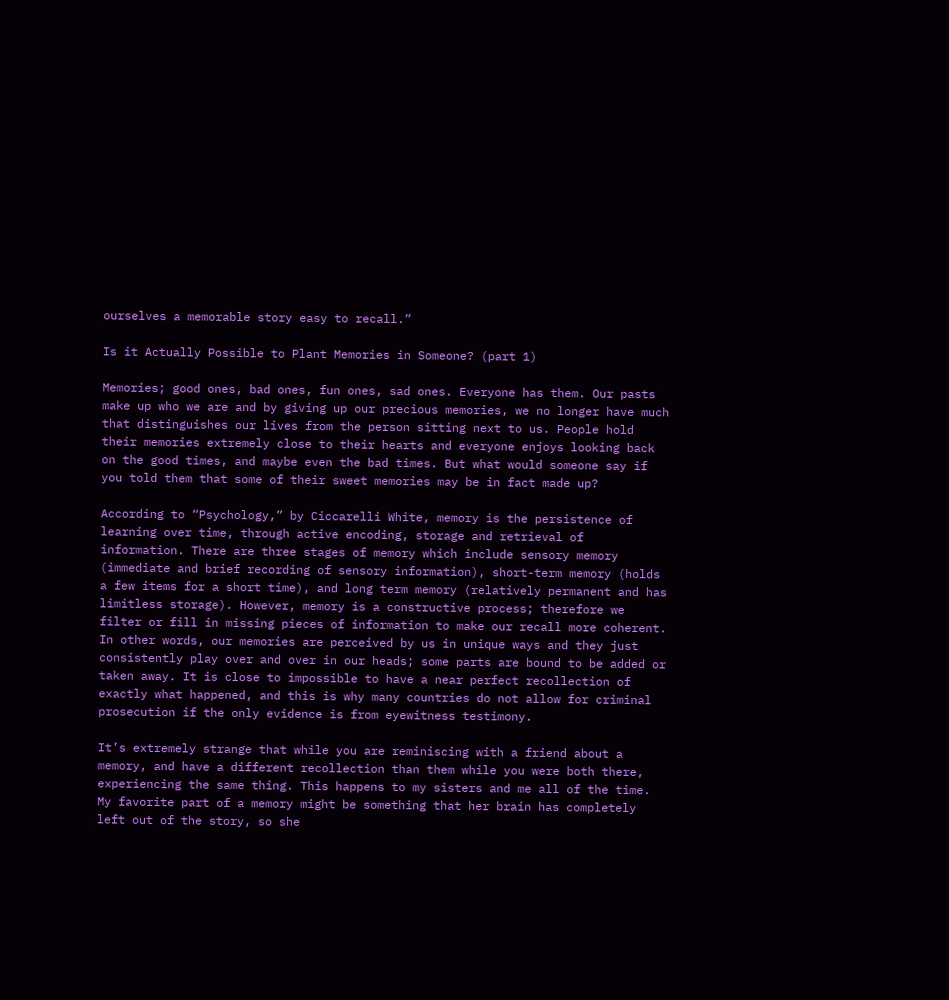ourselves a memorable story easy to recall.”

Is it Actually Possible to Plant Memories in Someone? (part 1)

Memories; good ones, bad ones, fun ones, sad ones. Everyone has them. Our pasts make up who we are and by giving up our precious memories, we no longer have much that distinguishes our lives from the person sitting next to us. People hold their memories extremely close to their hearts and everyone enjoys looking back on the good times, and maybe even the bad times. But what would someone say if you told them that some of their sweet memories may be in fact made up?

According to “Psychology,” by Ciccarelli White, memory is the persistence of learning over time, through active encoding, storage and retrieval of information. There are three stages of memory which include sensory memory (immediate and brief recording of sensory information), short-term memory (holds a few items for a short time), and long term memory (relatively permanent and has limitless storage). However, memory is a constructive process; therefore we filter or fill in missing pieces of information to make our recall more coherent. In other words, our memories are perceived by us in unique ways and they just consistently play over and over in our heads; some parts are bound to be added or taken away. It is close to impossible to have a near perfect recollection of exactly what happened, and this is why many countries do not allow for criminal prosecution if the only evidence is from eyewitness testimony.

It’s extremely strange that while you are reminiscing with a friend about a memory, and have a different recollection than them while you were both there, experiencing the same thing. This happens to my sisters and me all of the time. My favorite part of a memory might be something that her brain has completely left out of the story, so she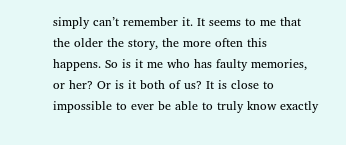simply can’t remember it. It seems to me that the older the story, the more often this happens. So is it me who has faulty memories, or her? Or is it both of us? It is close to impossible to ever be able to truly know exactly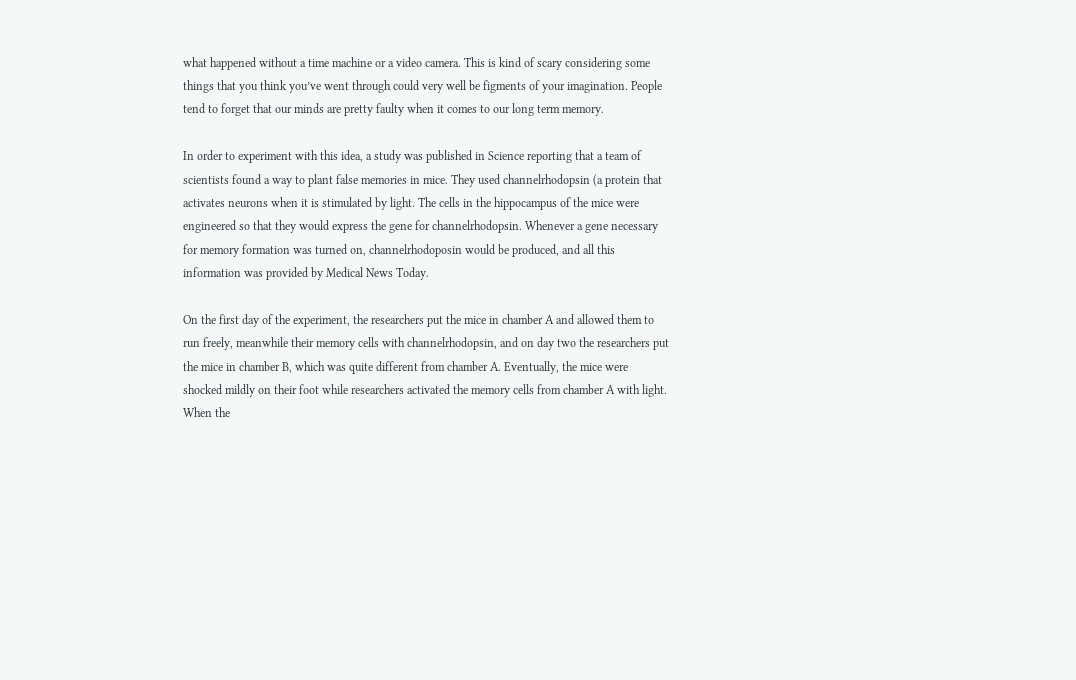what happened without a time machine or a video camera. This is kind of scary considering some things that you think you’ve went through could very well be figments of your imagination. People tend to forget that our minds are pretty faulty when it comes to our long term memory.

In order to experiment with this idea, a study was published in Science reporting that a team of scientists found a way to plant false memories in mice. They used channelrhodopsin (a protein that activates neurons when it is stimulated by light. The cells in the hippocampus of the mice were engineered so that they would express the gene for channelrhodopsin. Whenever a gene necessary for memory formation was turned on, channelrhodoposin would be produced, and all this information was provided by Medical News Today.

On the first day of the experiment, the researchers put the mice in chamber A and allowed them to run freely, meanwhile their memory cells with channelrhodopsin, and on day two the researchers put the mice in chamber B, which was quite different from chamber A. Eventually, the mice were shocked mildly on their foot while researchers activated the memory cells from chamber A with light. When the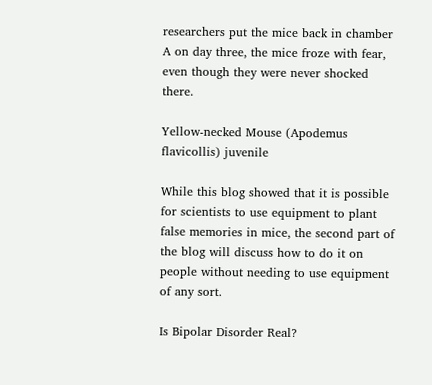researchers put the mice back in chamber A on day three, the mice froze with fear, even though they were never shocked there.

Yellow-necked Mouse (Apodemus flavicollis) juvenile

While this blog showed that it is possible for scientists to use equipment to plant false memories in mice, the second part of the blog will discuss how to do it on people without needing to use equipment of any sort.

Is Bipolar Disorder Real?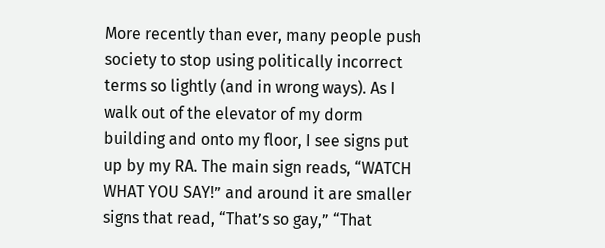More recently than ever, many people push society to stop using politically incorrect terms so lightly (and in wrong ways). As I walk out of the elevator of my dorm building and onto my floor, I see signs put up by my RA. The main sign reads, “WATCH WHAT YOU SAY!” and around it are smaller signs that read, “That’s so gay,” “That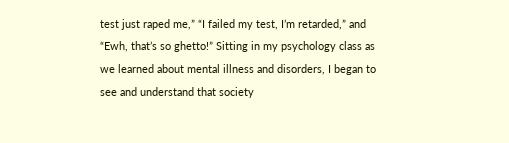test just raped me,” “I failed my test, I’m retarded,” and “Ewh, that’s so ghetto!” Sitting in my psychology class as we learned about mental illness and disorders, I began to see and understand that society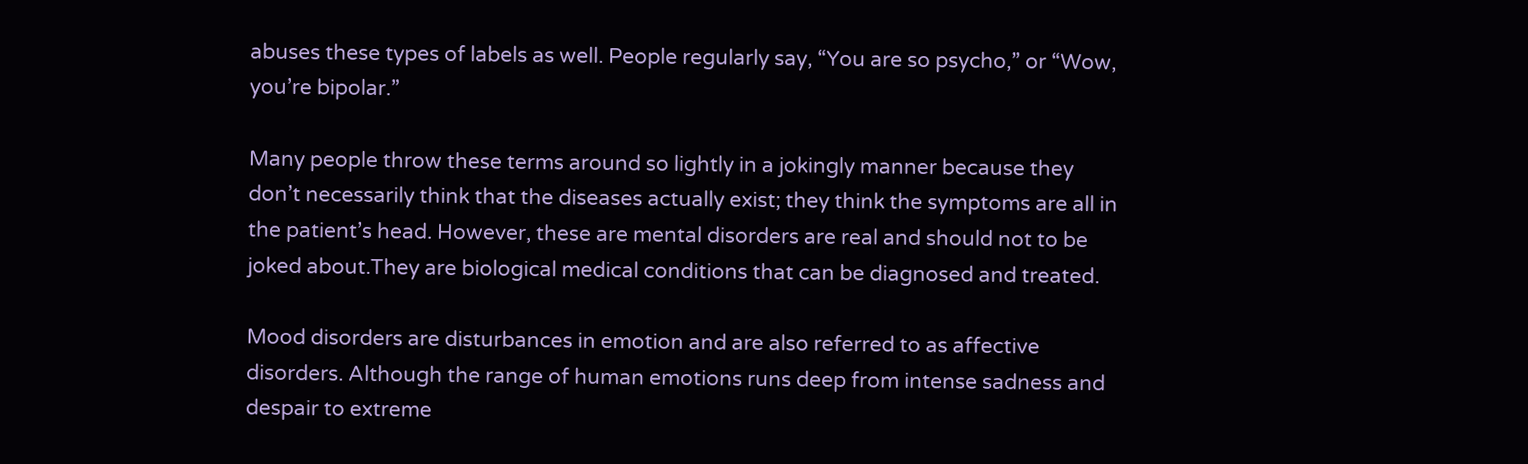abuses these types of labels as well. People regularly say, “You are so psycho,” or “Wow, you’re bipolar.”

Many people throw these terms around so lightly in a jokingly manner because they don’t necessarily think that the diseases actually exist; they think the symptoms are all in the patient’s head. However, these are mental disorders are real and should not to be joked about.They are biological medical conditions that can be diagnosed and treated.

Mood disorders are disturbances in emotion and are also referred to as affective disorders. Although the range of human emotions runs deep from intense sadness and despair to extreme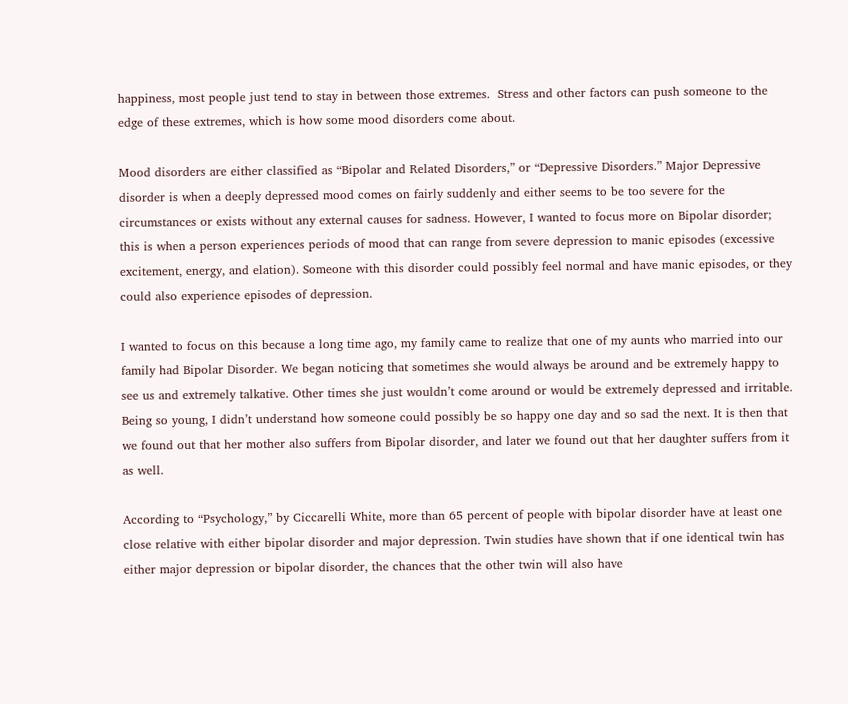happiness, most people just tend to stay in between those extremes.  Stress and other factors can push someone to the edge of these extremes, which is how some mood disorders come about.

Mood disorders are either classified as “Bipolar and Related Disorders,” or “Depressive Disorders.” Major Depressive disorder is when a deeply depressed mood comes on fairly suddenly and either seems to be too severe for the circumstances or exists without any external causes for sadness. However, I wanted to focus more on Bipolar disorder; this is when a person experiences periods of mood that can range from severe depression to manic episodes (excessive excitement, energy, and elation). Someone with this disorder could possibly feel normal and have manic episodes, or they could also experience episodes of depression.

I wanted to focus on this because a long time ago, my family came to realize that one of my aunts who married into our family had Bipolar Disorder. We began noticing that sometimes she would always be around and be extremely happy to see us and extremely talkative. Other times she just wouldn’t come around or would be extremely depressed and irritable. Being so young, I didn’t understand how someone could possibly be so happy one day and so sad the next. It is then that we found out that her mother also suffers from Bipolar disorder, and later we found out that her daughter suffers from it as well.

According to “Psychology,” by Ciccarelli White, more than 65 percent of people with bipolar disorder have at least one close relative with either bipolar disorder and major depression. Twin studies have shown that if one identical twin has either major depression or bipolar disorder, the chances that the other twin will also have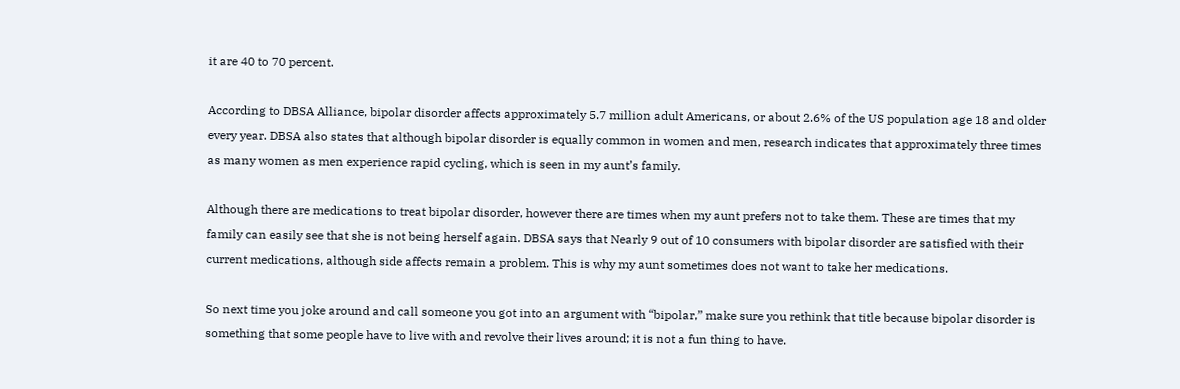it are 40 to 70 percent.

According to DBSA Alliance, bipolar disorder affects approximately 5.7 million adult Americans, or about 2.6% of the US population age 18 and older every year. DBSA also states that although bipolar disorder is equally common in women and men, research indicates that approximately three times as many women as men experience rapid cycling, which is seen in my aunt’s family.

Although there are medications to treat bipolar disorder, however there are times when my aunt prefers not to take them. These are times that my family can easily see that she is not being herself again. DBSA says that Nearly 9 out of 10 consumers with bipolar disorder are satisfied with their current medications, although side affects remain a problem. This is why my aunt sometimes does not want to take her medications.

So next time you joke around and call someone you got into an argument with “bipolar,” make sure you rethink that title because bipolar disorder is something that some people have to live with and revolve their lives around; it is not a fun thing to have.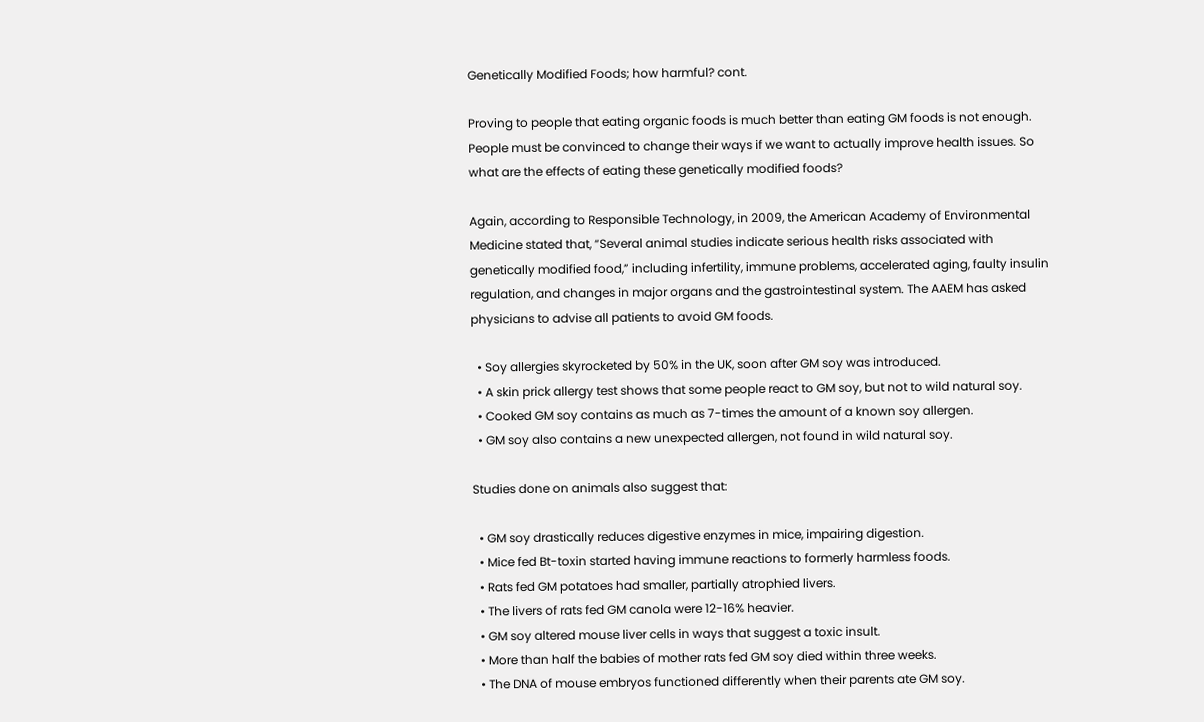Genetically Modified Foods; how harmful? cont.

Proving to people that eating organic foods is much better than eating GM foods is not enough. People must be convinced to change their ways if we want to actually improve health issues. So what are the effects of eating these genetically modified foods?

Again, according to Responsible Technology, in 2009, the American Academy of Environmental Medicine stated that, “Several animal studies indicate serious health risks associated with genetically modified food,” including infertility, immune problems, accelerated aging, faulty insulin regulation, and changes in major organs and the gastrointestinal system. The AAEM has asked physicians to advise all patients to avoid GM foods.

  • Soy allergies skyrocketed by 50% in the UK, soon after GM soy was introduced.
  • A skin prick allergy test shows that some people react to GM soy, but not to wild natural soy.
  • Cooked GM soy contains as much as 7-times the amount of a known soy allergen.
  • GM soy also contains a new unexpected allergen, not found in wild natural soy.

Studies done on animals also suggest that:

  • GM soy drastically reduces digestive enzymes in mice, impairing digestion.
  • Mice fed Bt-toxin started having immune reactions to formerly harmless foods.
  • Rats fed GM potatoes had smaller, partially atrophied livers.
  • The livers of rats fed GM canola were 12-16% heavier.
  • GM soy altered mouse liver cells in ways that suggest a toxic insult.
  • More than half the babies of mother rats fed GM soy died within three weeks.
  • The DNA of mouse embryos functioned differently when their parents ate GM soy.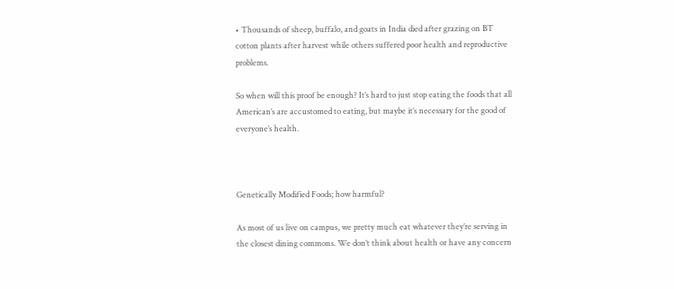• Thousands of sheep, buffalo, and goats in India died after grazing on BT cotton plants after harvest while others suffered poor health and reproductive problems.

So when will this proof be enough? It’s hard to just stop eating the foods that all American’s are accustomed to eating, but maybe it’s necessary for the good of everyone’s health.



Genetically Modified Foods; how harmful?

As most of us live on campus, we pretty much eat whatever they’re serving in the closest dining commons. We don’t think about health or have any concern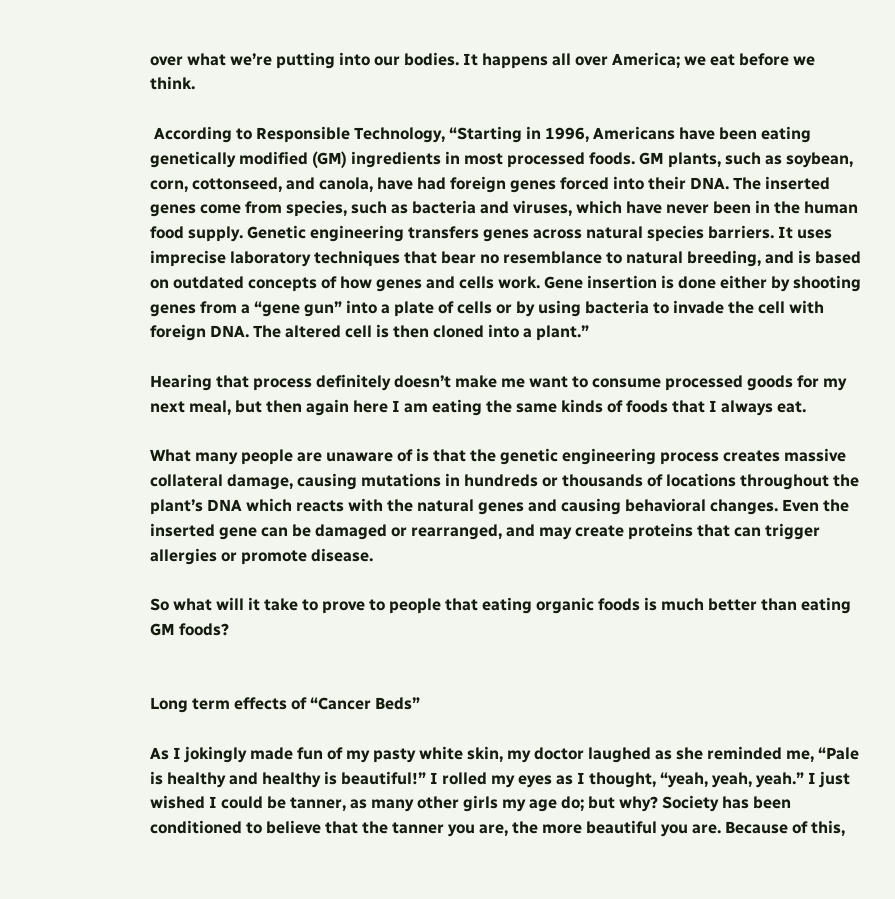over what we’re putting into our bodies. It happens all over America; we eat before we think.

 According to Responsible Technology, “Starting in 1996, Americans have been eating genetically modified (GM) ingredients in most processed foods. GM plants, such as soybean, corn, cottonseed, and canola, have had foreign genes forced into their DNA. The inserted genes come from species, such as bacteria and viruses, which have never been in the human food supply. Genetic engineering transfers genes across natural species barriers. It uses imprecise laboratory techniques that bear no resemblance to natural breeding, and is based on outdated concepts of how genes and cells work. Gene insertion is done either by shooting genes from a “gene gun” into a plate of cells or by using bacteria to invade the cell with foreign DNA. The altered cell is then cloned into a plant.”

Hearing that process definitely doesn’t make me want to consume processed goods for my next meal, but then again here I am eating the same kinds of foods that I always eat.

What many people are unaware of is that the genetic engineering process creates massive collateral damage, causing mutations in hundreds or thousands of locations throughout the plant’s DNA which reacts with the natural genes and causing behavioral changes. Even the inserted gene can be damaged or rearranged, and may create proteins that can trigger allergies or promote disease.

So what will it take to prove to people that eating organic foods is much better than eating GM foods?


Long term effects of “Cancer Beds”

As I jokingly made fun of my pasty white skin, my doctor laughed as she reminded me, “Pale is healthy and healthy is beautiful!” I rolled my eyes as I thought, “yeah, yeah, yeah.” I just wished I could be tanner, as many other girls my age do; but why? Society has been conditioned to believe that the tanner you are, the more beautiful you are. Because of this,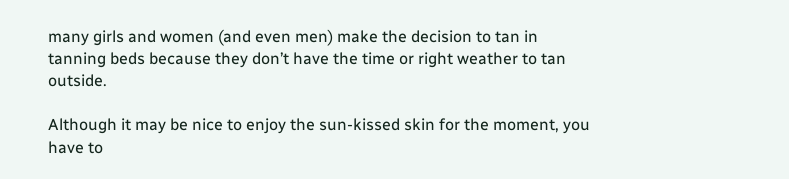many girls and women (and even men) make the decision to tan in tanning beds because they don’t have the time or right weather to tan outside.

Although it may be nice to enjoy the sun-kissed skin for the moment, you have to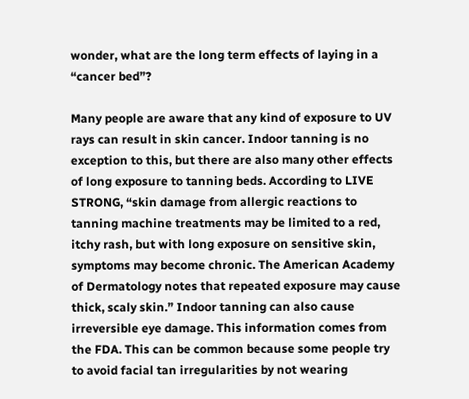wonder, what are the long term effects of laying in a “cancer bed”?

Many people are aware that any kind of exposure to UV rays can result in skin cancer. Indoor tanning is no exception to this, but there are also many other effects of long exposure to tanning beds. According to LIVE STRONG, “skin damage from allergic reactions to tanning machine treatments may be limited to a red, itchy rash, but with long exposure on sensitive skin, symptoms may become chronic. The American Academy of Dermatology notes that repeated exposure may cause thick, scaly skin.” Indoor tanning can also cause irreversible eye damage. This information comes from the FDA. This can be common because some people try to avoid facial tan irregularities by not wearing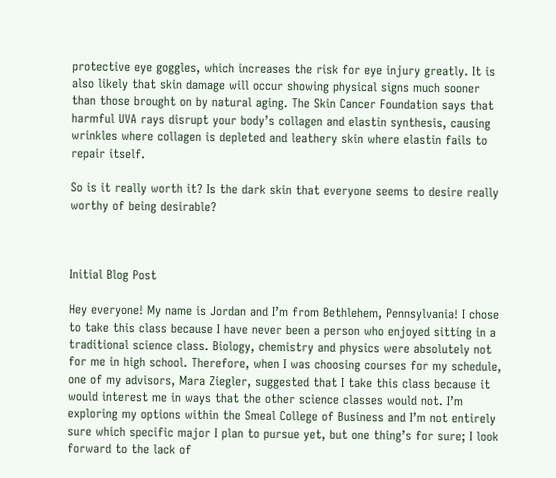protective eye goggles, which increases the risk for eye injury greatly. It is also likely that skin damage will occur showing physical signs much sooner than those brought on by natural aging. The Skin Cancer Foundation says that harmful UVA rays disrupt your body’s collagen and elastin synthesis, causing wrinkles where collagen is depleted and leathery skin where elastin fails to repair itself.

So is it really worth it? Is the dark skin that everyone seems to desire really worthy of being desirable?



Initial Blog Post

Hey everyone! My name is Jordan and I’m from Bethlehem, Pennsylvania! I chose to take this class because I have never been a person who enjoyed sitting in a traditional science class. Biology, chemistry and physics were absolutely not for me in high school. Therefore, when I was choosing courses for my schedule, one of my advisors, Mara Ziegler, suggested that I take this class because it would interest me in ways that the other science classes would not. I’m exploring my options within the Smeal College of Business and I’m not entirely sure which specific major I plan to pursue yet, but one thing’s for sure; I look forward to the lack of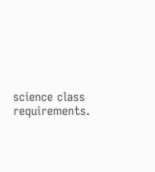science class requirements.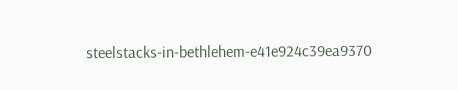steelstacks-in-bethlehem-e41e924c39ea9370